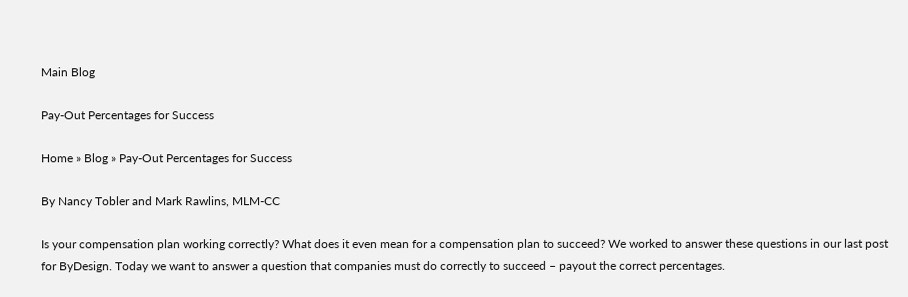Main Blog

Pay-Out Percentages for Success

Home » Blog » Pay-Out Percentages for Success

By Nancy Tobler and Mark Rawlins, MLM-CC

Is your compensation plan working correctly? What does it even mean for a compensation plan to succeed? We worked to answer these questions in our last post for ByDesign. Today we want to answer a question that companies must do correctly to succeed – payout the correct percentages.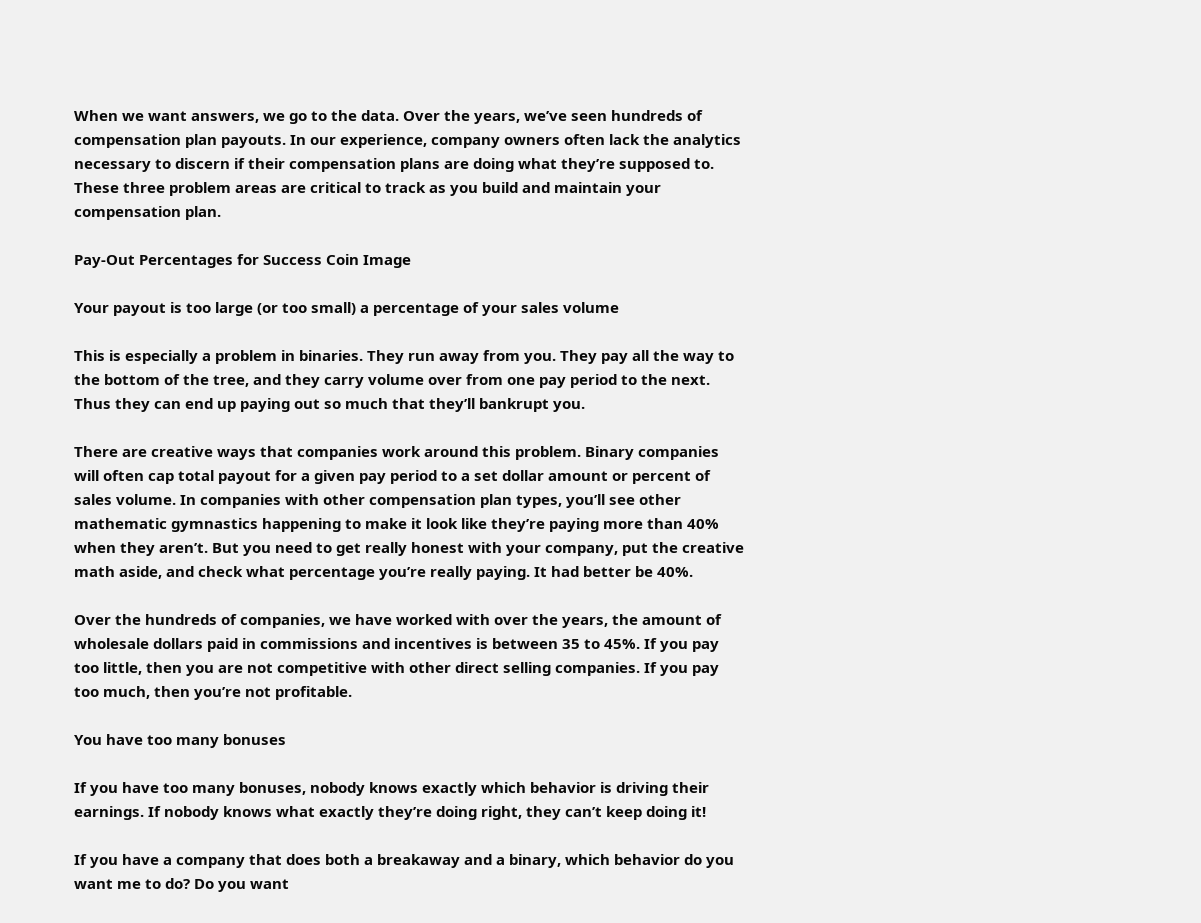When we want answers, we go to the data. Over the years, we’ve seen hundreds of compensation plan payouts. In our experience, company owners often lack the analytics necessary to discern if their compensation plans are doing what they’re supposed to. These three problem areas are critical to track as you build and maintain your compensation plan.

Pay-Out Percentages for Success Coin Image

Your payout is too large (or too small) a percentage of your sales volume

This is especially a problem in binaries. They run away from you. They pay all the way to the bottom of the tree, and they carry volume over from one pay period to the next. Thus they can end up paying out so much that they’ll bankrupt you.

There are creative ways that companies work around this problem. Binary companies will often cap total payout for a given pay period to a set dollar amount or percent of sales volume. In companies with other compensation plan types, you’ll see other mathematic gymnastics happening to make it look like they’re paying more than 40% when they aren’t. But you need to get really honest with your company, put the creative math aside, and check what percentage you’re really paying. It had better be 40%.

Over the hundreds of companies, we have worked with over the years, the amount of wholesale dollars paid in commissions and incentives is between 35 to 45%. If you pay too little, then you are not competitive with other direct selling companies. If you pay too much, then you’re not profitable.

You have too many bonuses

If you have too many bonuses, nobody knows exactly which behavior is driving their earnings. If nobody knows what exactly they’re doing right, they can’t keep doing it!

If you have a company that does both a breakaway and a binary, which behavior do you want me to do? Do you want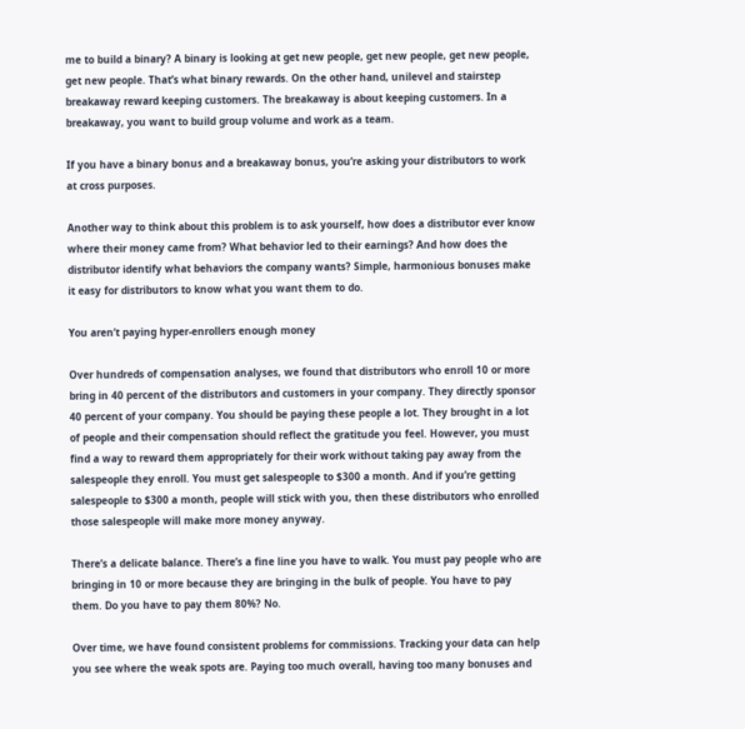me to build a binary? A binary is looking at get new people, get new people, get new people, get new people. That’s what binary rewards. On the other hand, unilevel and stairstep breakaway reward keeping customers. The breakaway is about keeping customers. In a breakaway, you want to build group volume and work as a team.

If you have a binary bonus and a breakaway bonus, you’re asking your distributors to work at cross purposes.

Another way to think about this problem is to ask yourself, how does a distributor ever know where their money came from? What behavior led to their earnings? And how does the distributor identify what behaviors the company wants? Simple, harmonious bonuses make it easy for distributors to know what you want them to do.

You aren’t paying hyper-enrollers enough money

Over hundreds of compensation analyses, we found that distributors who enroll 10 or more bring in 40 percent of the distributors and customers in your company. They directly sponsor 40 percent of your company. You should be paying these people a lot. They brought in a lot of people and their compensation should reflect the gratitude you feel. However, you must find a way to reward them appropriately for their work without taking pay away from the salespeople they enroll. You must get salespeople to $300 a month. And if you’re getting salespeople to $300 a month, people will stick with you, then these distributors who enrolled those salespeople will make more money anyway.

There’s a delicate balance. There’s a fine line you have to walk. You must pay people who are bringing in 10 or more because they are bringing in the bulk of people. You have to pay them. Do you have to pay them 80%? No.

Over time, we have found consistent problems for commissions. Tracking your data can help you see where the weak spots are. Paying too much overall, having too many bonuses and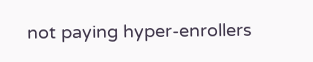not paying hyper-enrollers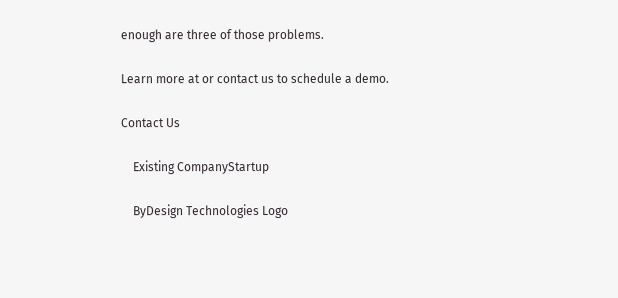enough are three of those problems.

Learn more at or contact us to schedule a demo.

Contact Us

    Existing CompanyStartup

    ByDesign Technologies Logo